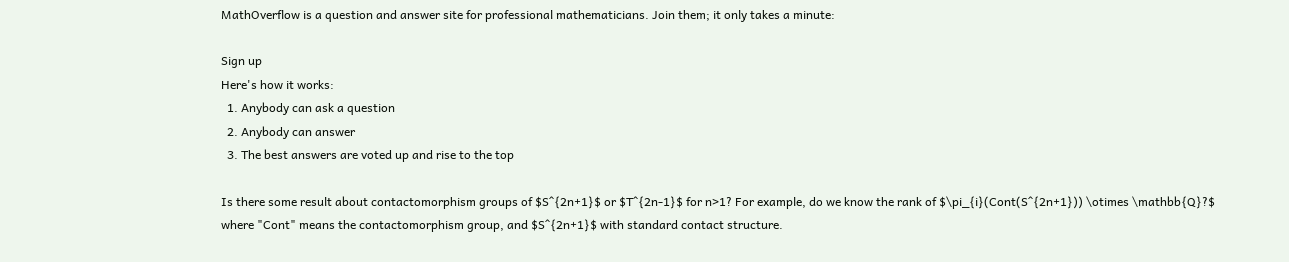MathOverflow is a question and answer site for professional mathematicians. Join them; it only takes a minute:

Sign up
Here's how it works:
  1. Anybody can ask a question
  2. Anybody can answer
  3. The best answers are voted up and rise to the top

Is there some result about contactomorphism groups of $S^{2n+1}$ or $T^{2n-1}$ for n>1? For example, do we know the rank of $\pi_{i}(Cont(S^{2n+1})) \otimes \mathbb{Q}?$ where "Cont" means the contactomorphism group, and $S^{2n+1}$ with standard contact structure.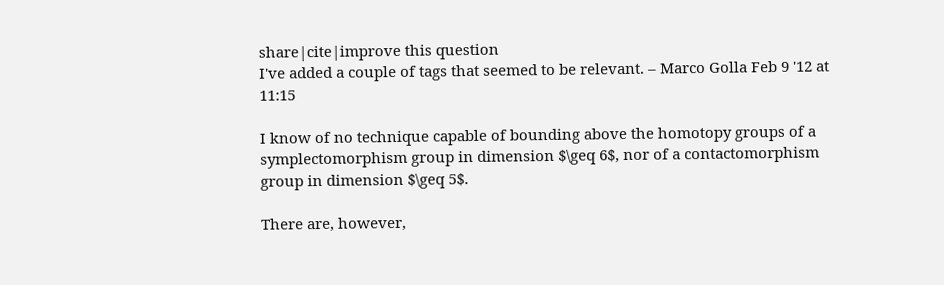share|cite|improve this question
I've added a couple of tags that seemed to be relevant. – Marco Golla Feb 9 '12 at 11:15

I know of no technique capable of bounding above the homotopy groups of a symplectomorphism group in dimension $\geq 6$, nor of a contactomorphism group in dimension $\geq 5$.

There are, however,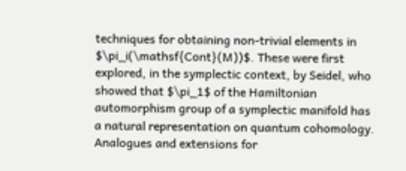techniques for obtaining non-trivial elements in $\pi_i(\mathsf{Cont}(M))$. These were first explored, in the symplectic context, by Seidel, who showed that $\pi_1$ of the Hamiltonian automorphism group of a symplectic manifold has a natural representation on quantum cohomology. Analogues and extensions for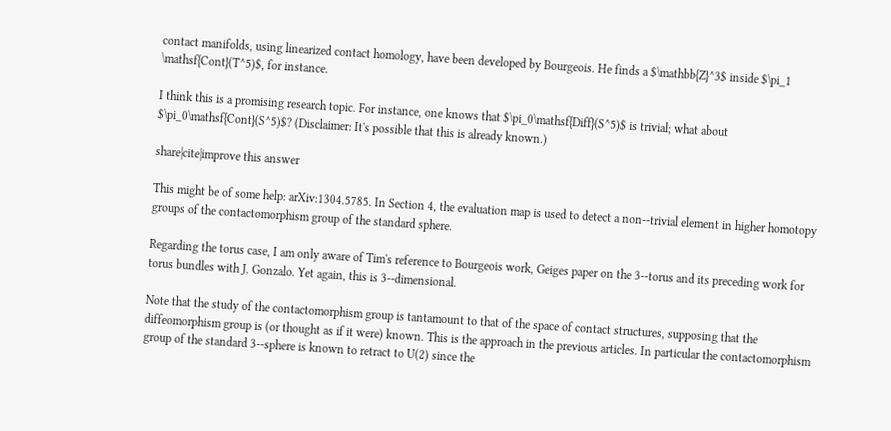contact manifolds, using linearized contact homology, have been developed by Bourgeois. He finds a $\mathbb{Z}^3$ inside $\pi_1 \mathsf{Cont}(T^5)$, for instance.

I think this is a promising research topic. For instance, one knows that $\pi_0\mathsf{Diff}(S^5)$ is trivial; what about $\pi_0\mathsf{Cont}(S^5)$? (Disclaimer: It's possible that this is already known.)

share|cite|improve this answer

This might be of some help: arXiv:1304.5785. In Section 4, the evaluation map is used to detect a non--trivial element in higher homotopy groups of the contactomorphism group of the standard sphere.

Regarding the torus case, I am only aware of Tim's reference to Bourgeois work, Geiges paper on the 3--torus and its preceding work for torus bundles with J. Gonzalo. Yet again, this is 3--dimensional.

Note that the study of the contactomorphism group is tantamount to that of the space of contact structures, supposing that the diffeomorphism group is (or thought as if it were) known. This is the approach in the previous articles. In particular the contactomorphism group of the standard 3--sphere is known to retract to U(2) since the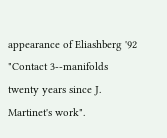appearance of Eliashberg '92 "Contact 3--manifolds twenty years since J. Martinet's work".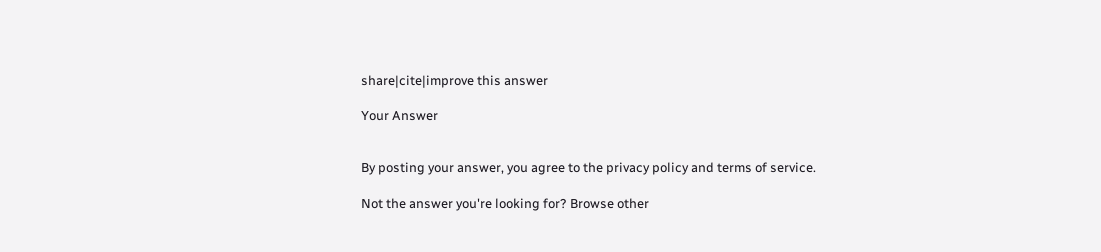share|cite|improve this answer

Your Answer


By posting your answer, you agree to the privacy policy and terms of service.

Not the answer you're looking for? Browse other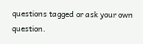questions tagged or ask your own question.